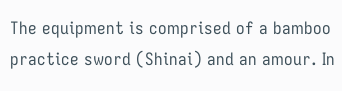The equipment is comprised of a bamboo practice sword (Shinai) and an amour. In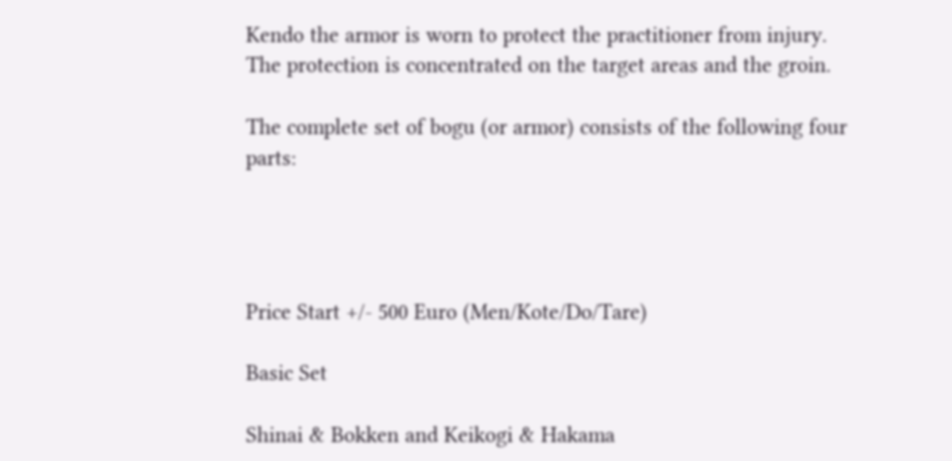Kendo the armor is worn to protect the practitioner from injury. The protection is concentrated on the target areas and the groin.

The complete set of bogu (or armor) consists of the following four parts:




Price Start +/- 500 Euro (Men/Kote/Do/Tare)

Basic Set

Shinai & Bokken and Keikogi & Hakama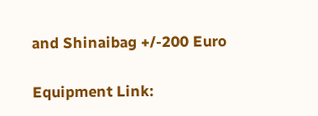and Shinaibag +/-200 Euro

Equipment Link: